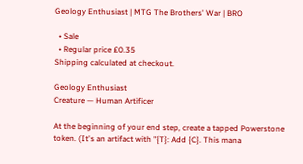Geology Enthusiast | MTG The Brothers' War | BRO

  • Sale
  • Regular price £0.35
Shipping calculated at checkout.

Geology Enthusiast
Creature — Human Artificer

At the beginning of your end step, create a tapped Powerstone token. (It's an artifact with "{T}: Add {C}. This mana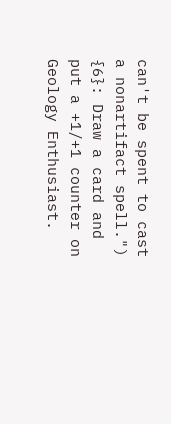can't be spent to cast a nonartifact spell.") {6}: Draw a card and put a +1/+1 counter on Geology Enthusiast.